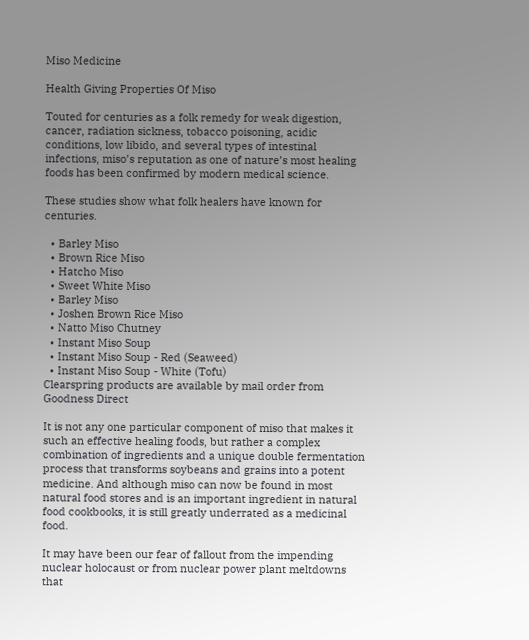Miso Medicine

Health Giving Properties Of Miso

Touted for centuries as a folk remedy for weak digestion, cancer, radiation sickness, tobacco poisoning, acidic conditions, low libido, and several types of intestinal infections, miso’s reputation as one of nature’s most healing foods has been confirmed by modern medical science.

These studies show what folk healers have known for centuries.

  • Barley Miso
  • Brown Rice Miso
  • Hatcho Miso
  • Sweet White Miso
  • Barley Miso
  • Joshen Brown Rice Miso
  • Natto Miso Chutney
  • Instant Miso Soup
  • Instant Miso Soup - Red (Seaweed)
  • Instant Miso Soup - White (Tofu)
Clearspring products are available by mail order from Goodness Direct

It is not any one particular component of miso that makes it such an effective healing foods, but rather a complex combination of ingredients and a unique double fermentation process that transforms soybeans and grains into a potent medicine. And although miso can now be found in most natural food stores and is an important ingredient in natural food cookbooks, it is still greatly underrated as a medicinal food.

It may have been our fear of fallout from the impending nuclear holocaust or from nuclear power plant meltdowns that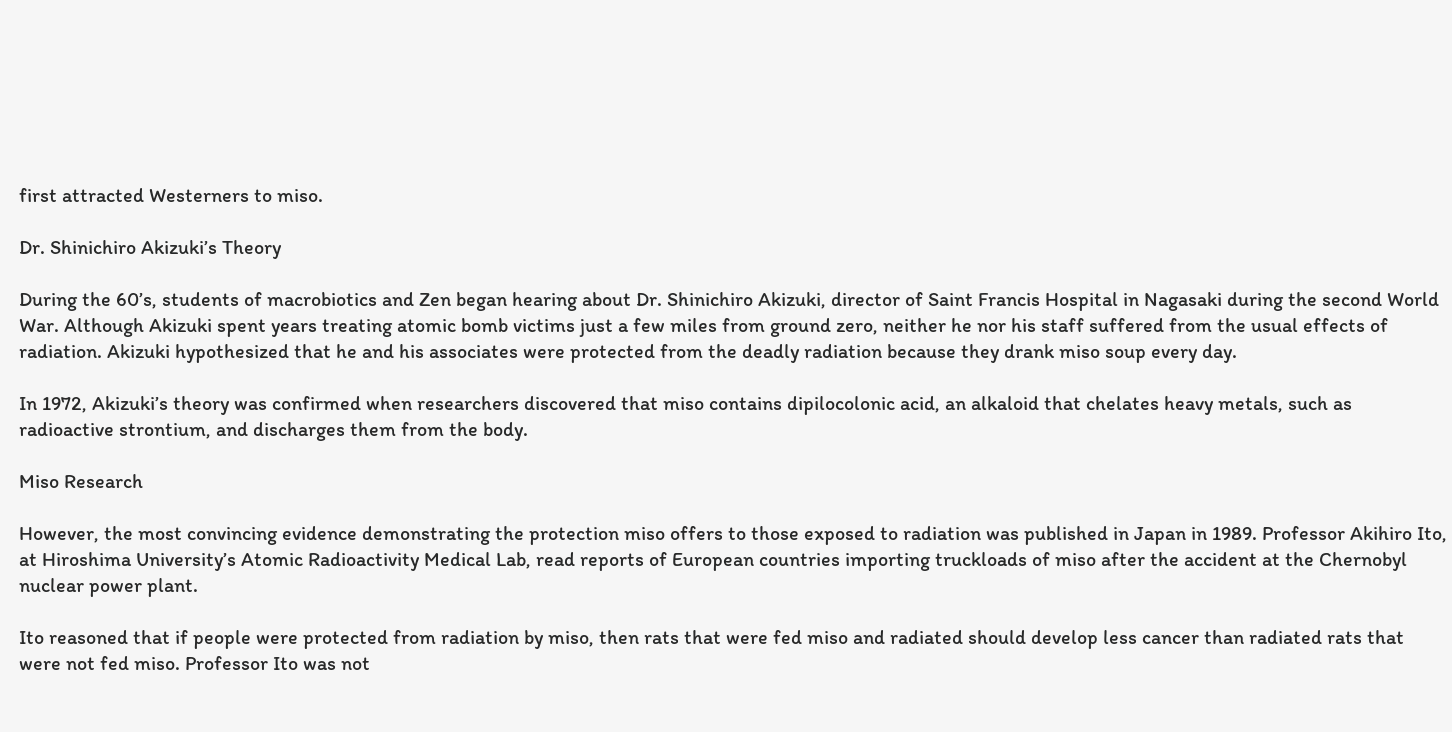first attracted Westerners to miso.

Dr. Shinichiro Akizuki’s Theory

During the 60’s, students of macrobiotics and Zen began hearing about Dr. Shinichiro Akizuki, director of Saint Francis Hospital in Nagasaki during the second World War. Although Akizuki spent years treating atomic bomb victims just a few miles from ground zero, neither he nor his staff suffered from the usual effects of radiation. Akizuki hypothesized that he and his associates were protected from the deadly radiation because they drank miso soup every day.

In 1972, Akizuki’s theory was confirmed when researchers discovered that miso contains dipilocolonic acid, an alkaloid that chelates heavy metals, such as radioactive strontium, and discharges them from the body.

Miso Research

However, the most convincing evidence demonstrating the protection miso offers to those exposed to radiation was published in Japan in 1989. Professor Akihiro Ito, at Hiroshima University’s Atomic Radioactivity Medical Lab, read reports of European countries importing truckloads of miso after the accident at the Chernobyl nuclear power plant.

Ito reasoned that if people were protected from radiation by miso, then rats that were fed miso and radiated should develop less cancer than radiated rats that were not fed miso. Professor Ito was not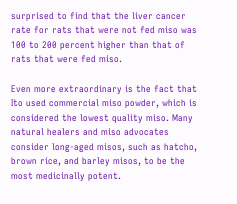surprised to find that the liver cancer rate for rats that were not fed miso was 100 to 200 percent higher than that of rats that were fed miso.

Even more extraordinary is the fact that Ito used commercial miso powder, which is considered the lowest quality miso. Many natural healers and miso advocates consider long-aged misos, such as hatcho, brown rice, and barley misos, to be the most medicinally potent.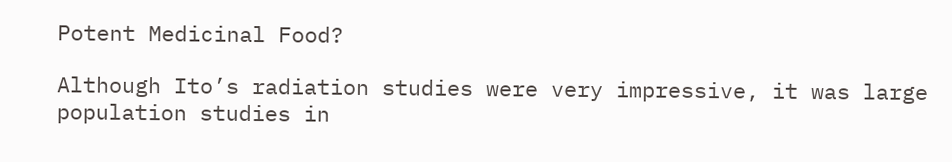Potent Medicinal Food?

Although Ito’s radiation studies were very impressive, it was large population studies in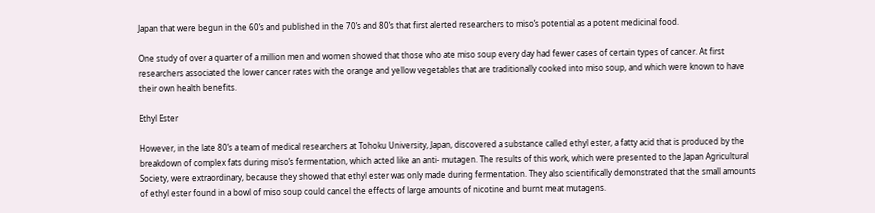Japan that were begun in the 60’s and published in the 70’s and 80’s that first alerted researchers to miso’s potential as a potent medicinal food.

One study of over a quarter of a million men and women showed that those who ate miso soup every day had fewer cases of certain types of cancer. At first researchers associated the lower cancer rates with the orange and yellow vegetables that are traditionally cooked into miso soup, and which were known to have their own health benefits.

Ethyl Ester

However, in the late 80’s a team of medical researchers at Tohoku University, Japan, discovered a substance called ethyl ester, a fatty acid that is produced by the breakdown of complex fats during miso’s fermentation, which acted like an anti- mutagen. The results of this work, which were presented to the Japan Agricultural Society, were extraordinary, because they showed that ethyl ester was only made during fermentation. They also scientifically demonstrated that the small amounts of ethyl ester found in a bowl of miso soup could cancel the effects of large amounts of nicotine and burnt meat mutagens.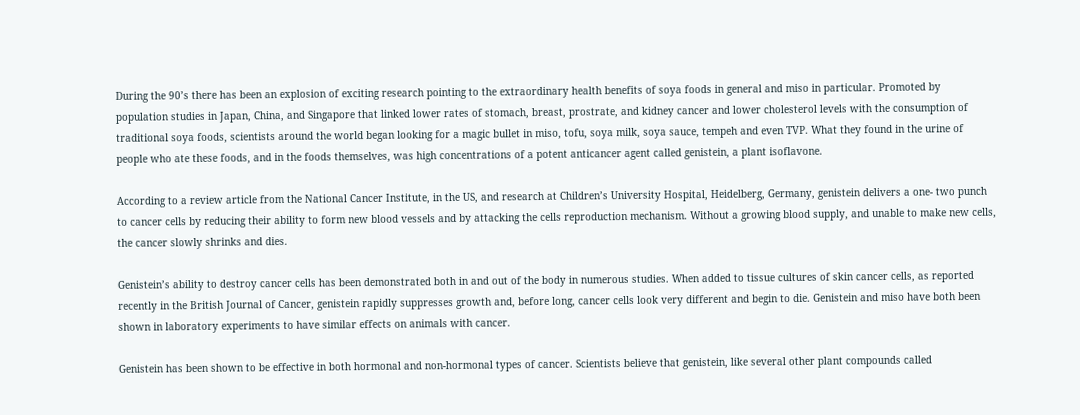During the 90’s there has been an explosion of exciting research pointing to the extraordinary health benefits of soya foods in general and miso in particular. Promoted by population studies in Japan, China, and Singapore that linked lower rates of stomach, breast, prostrate, and kidney cancer and lower cholesterol levels with the consumption of traditional soya foods, scientists around the world began looking for a magic bullet in miso, tofu, soya milk, soya sauce, tempeh and even TVP. What they found in the urine of people who ate these foods, and in the foods themselves, was high concentrations of a potent anticancer agent called genistein, a plant isoflavone.

According to a review article from the National Cancer Institute, in the US, and research at Children’s University Hospital, Heidelberg, Germany, genistein delivers a one- two punch to cancer cells by reducing their ability to form new blood vessels and by attacking the cells reproduction mechanism. Without a growing blood supply, and unable to make new cells, the cancer slowly shrinks and dies.

Genistein’s ability to destroy cancer cells has been demonstrated both in and out of the body in numerous studies. When added to tissue cultures of skin cancer cells, as reported recently in the British Journal of Cancer, genistein rapidly suppresses growth and, before long, cancer cells look very different and begin to die. Genistein and miso have both been shown in laboratory experiments to have similar effects on animals with cancer.

Genistein has been shown to be effective in both hormonal and non-hormonal types of cancer. Scientists believe that genistein, like several other plant compounds called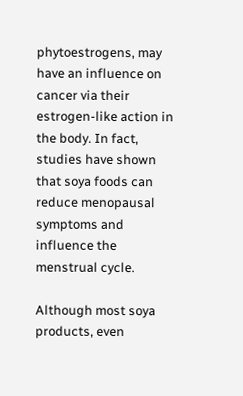phytoestrogens, may have an influence on cancer via their estrogen-like action in the body. In fact, studies have shown that soya foods can reduce menopausal symptoms and influence the menstrual cycle.

Although most soya products, even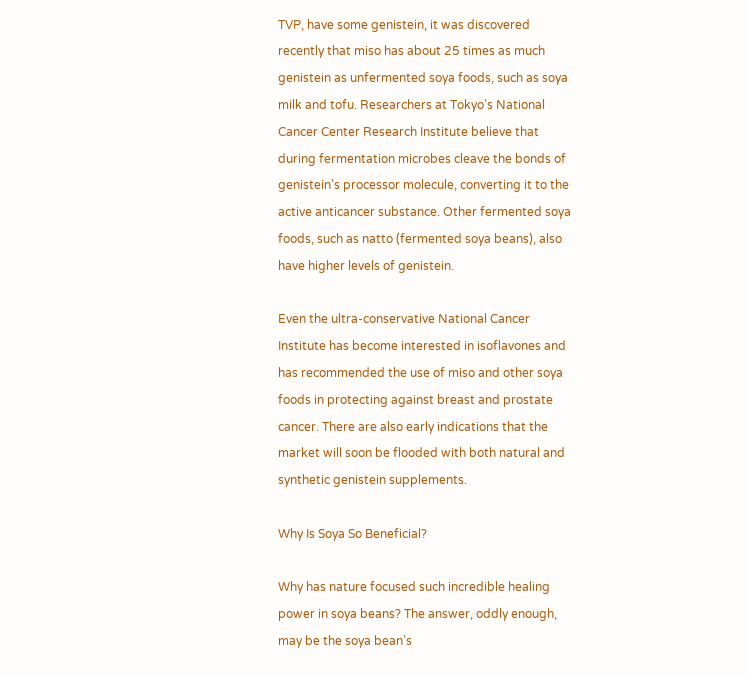TVP, have some genistein, it was discovered recently that miso has about 25 times as much genistein as unfermented soya foods, such as soya milk and tofu. Researchers at Tokyo’s National Cancer Center Research Institute believe that during fermentation microbes cleave the bonds of genistein’s processor molecule, converting it to the active anticancer substance. Other fermented soya foods, such as natto (fermented soya beans), also have higher levels of genistein.

Even the ultra-conservative National Cancer Institute has become interested in isoflavones and has recommended the use of miso and other soya foods in protecting against breast and prostate cancer. There are also early indications that the market will soon be flooded with both natural and synthetic genistein supplements.

Why Is Soya So Beneficial?

Why has nature focused such incredible healing power in soya beans? The answer, oddly enough, may be the soya bean’s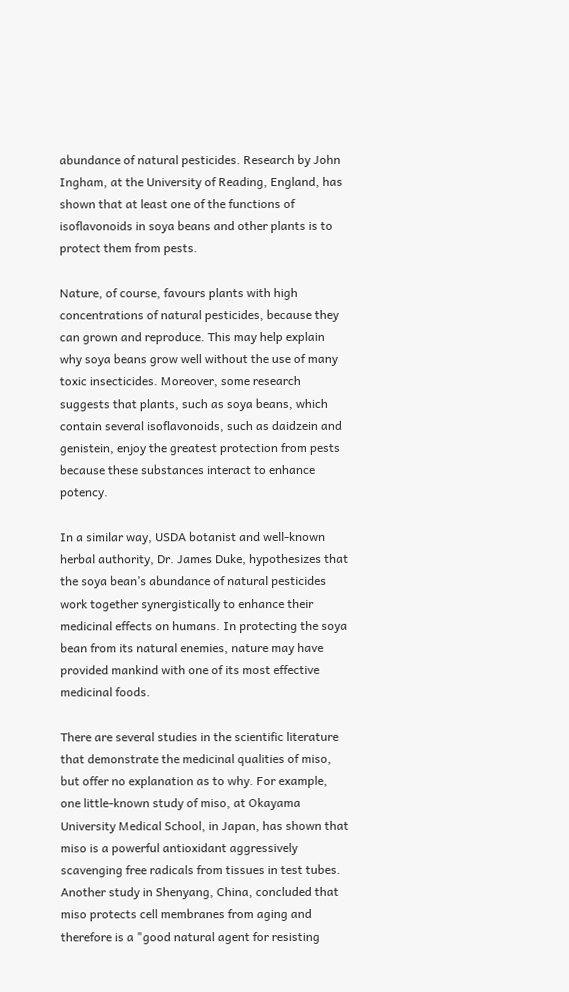abundance of natural pesticides. Research by John Ingham, at the University of Reading, England, has shown that at least one of the functions of isoflavonoids in soya beans and other plants is to protect them from pests.

Nature, of course, favours plants with high concentrations of natural pesticides, because they can grown and reproduce. This may help explain why soya beans grow well without the use of many toxic insecticides. Moreover, some research suggests that plants, such as soya beans, which contain several isoflavonoids, such as daidzein and genistein, enjoy the greatest protection from pests because these substances interact to enhance potency.

In a similar way, USDA botanist and well-known herbal authority, Dr. James Duke, hypothesizes that the soya bean’s abundance of natural pesticides work together synergistically to enhance their medicinal effects on humans. In protecting the soya bean from its natural enemies, nature may have provided mankind with one of its most effective medicinal foods.

There are several studies in the scientific literature that demonstrate the medicinal qualities of miso, but offer no explanation as to why. For example, one little-known study of miso, at Okayama University Medical School, in Japan, has shown that miso is a powerful antioxidant aggressively scavenging free radicals from tissues in test tubes. Another study in Shenyang, China, concluded that miso protects cell membranes from aging and therefore is a "good natural agent for resisting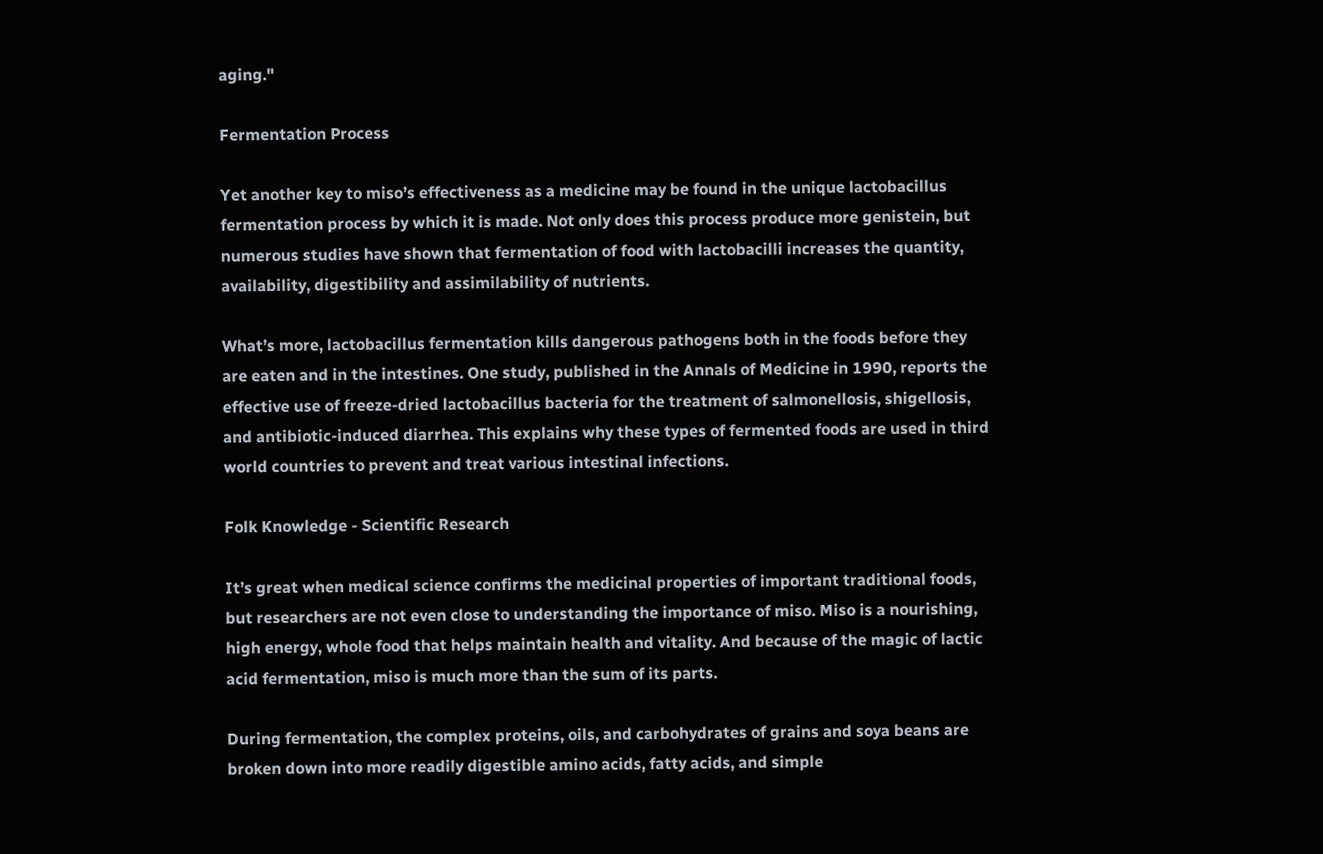aging."

Fermentation Process

Yet another key to miso’s effectiveness as a medicine may be found in the unique lactobacillus fermentation process by which it is made. Not only does this process produce more genistein, but numerous studies have shown that fermentation of food with lactobacilli increases the quantity, availability, digestibility and assimilability of nutrients.

What’s more, lactobacillus fermentation kills dangerous pathogens both in the foods before they are eaten and in the intestines. One study, published in the Annals of Medicine in 1990, reports the effective use of freeze-dried lactobacillus bacteria for the treatment of salmonellosis, shigellosis, and antibiotic-induced diarrhea. This explains why these types of fermented foods are used in third world countries to prevent and treat various intestinal infections.

Folk Knowledge - Scientific Research

It’s great when medical science confirms the medicinal properties of important traditional foods, but researchers are not even close to understanding the importance of miso. Miso is a nourishing, high energy, whole food that helps maintain health and vitality. And because of the magic of lactic acid fermentation, miso is much more than the sum of its parts.

During fermentation, the complex proteins, oils, and carbohydrates of grains and soya beans are broken down into more readily digestible amino acids, fatty acids, and simple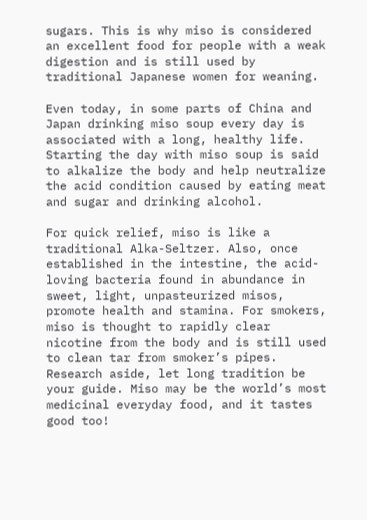sugars. This is why miso is considered an excellent food for people with a weak digestion and is still used by traditional Japanese women for weaning.

Even today, in some parts of China and Japan drinking miso soup every day is associated with a long, healthy life. Starting the day with miso soup is said to alkalize the body and help neutralize the acid condition caused by eating meat and sugar and drinking alcohol.

For quick relief, miso is like a traditional Alka-Seltzer. Also, once established in the intestine, the acid-loving bacteria found in abundance in sweet, light, unpasteurized misos, promote health and stamina. For smokers, miso is thought to rapidly clear nicotine from the body and is still used to clean tar from smoker’s pipes. Research aside, let long tradition be your guide. Miso may be the world’s most medicinal everyday food, and it tastes good too!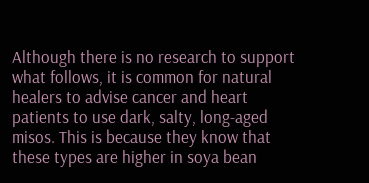Although there is no research to support what follows, it is common for natural healers to advise cancer and heart patients to use dark, salty, long-aged misos. This is because they know that these types are higher in soya bean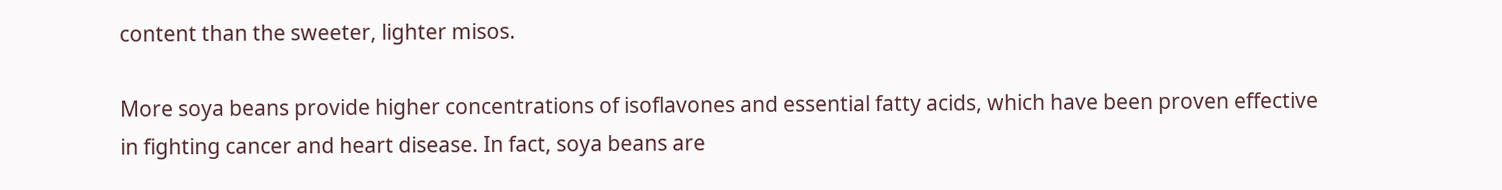content than the sweeter, lighter misos.

More soya beans provide higher concentrations of isoflavones and essential fatty acids, which have been proven effective in fighting cancer and heart disease. In fact, soya beans are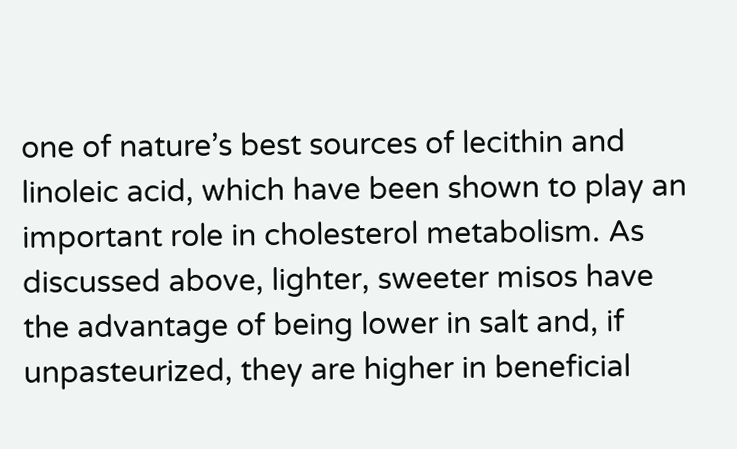one of nature’s best sources of lecithin and linoleic acid, which have been shown to play an important role in cholesterol metabolism. As discussed above, lighter, sweeter misos have the advantage of being lower in salt and, if unpasteurized, they are higher in beneficial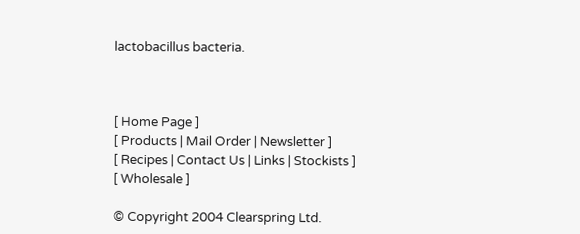lactobacillus bacteria.



[ Home Page ]
[ Products | Mail Order | Newsletter ]
[ Recipes | Contact Us | Links | Stockists ]
[ Wholesale ]

© Copyright 2004 Clearspring Ltd.